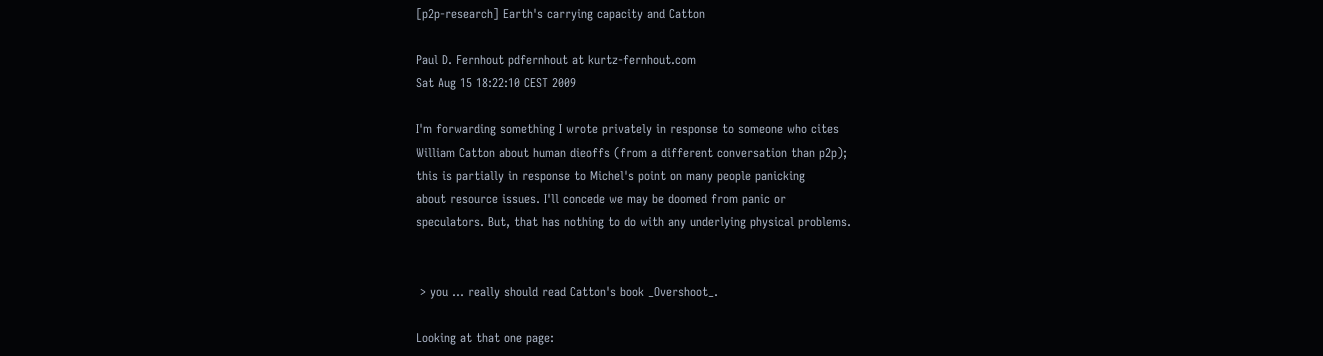[p2p-research] Earth's carrying capacity and Catton

Paul D. Fernhout pdfernhout at kurtz-fernhout.com
Sat Aug 15 18:22:10 CEST 2009

I'm forwarding something I wrote privately in response to someone who cites
William Catton about human dieoffs (from a different conversation than p2p);
this is partially in response to Michel's point on many people panicking
about resource issues. I'll concede we may be doomed from panic or
speculators. But, that has nothing to do with any underlying physical problems.


 > you ... really should read Catton's book _Overshoot_.

Looking at that one page: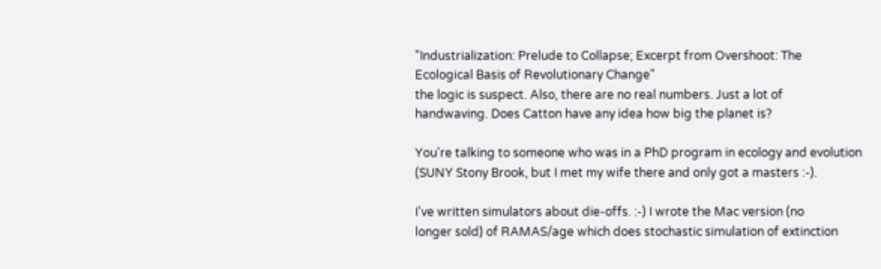"Industrialization: Prelude to Collapse; Excerpt from Overshoot: The
Ecological Basis of Revolutionary Change"
the logic is suspect. Also, there are no real numbers. Just a lot of
handwaving. Does Catton have any idea how big the planet is?

You're talking to someone who was in a PhD program in ecology and evolution
(SUNY Stony Brook, but I met my wife there and only got a masters :-).

I've written simulators about die-offs. :-) I wrote the Mac version (no
longer sold) of RAMAS/age which does stochastic simulation of extinction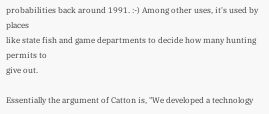probabilities back around 1991. :-) Among other uses, it's used by places
like state fish and game departments to decide how many hunting permits to
give out.

Essentially the argument of Catton is, "We developed a technology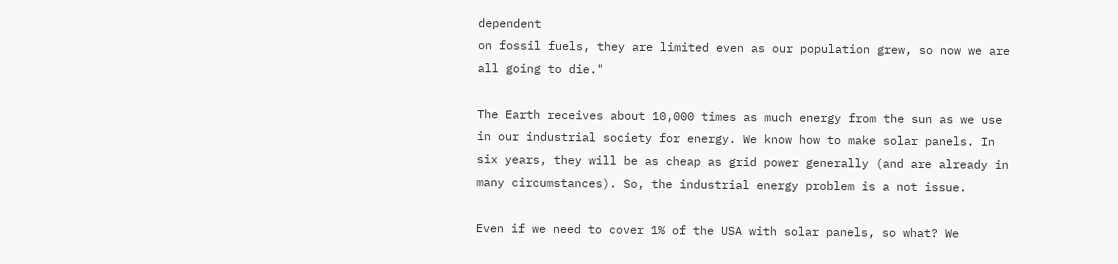dependent
on fossil fuels, they are limited even as our population grew, so now we are
all going to die."

The Earth receives about 10,000 times as much energy from the sun as we use
in our industrial society for energy. We know how to make solar panels. In
six years, they will be as cheap as grid power generally (and are already in
many circumstances). So, the industrial energy problem is a not issue.

Even if we need to cover 1% of the USA with solar panels, so what? We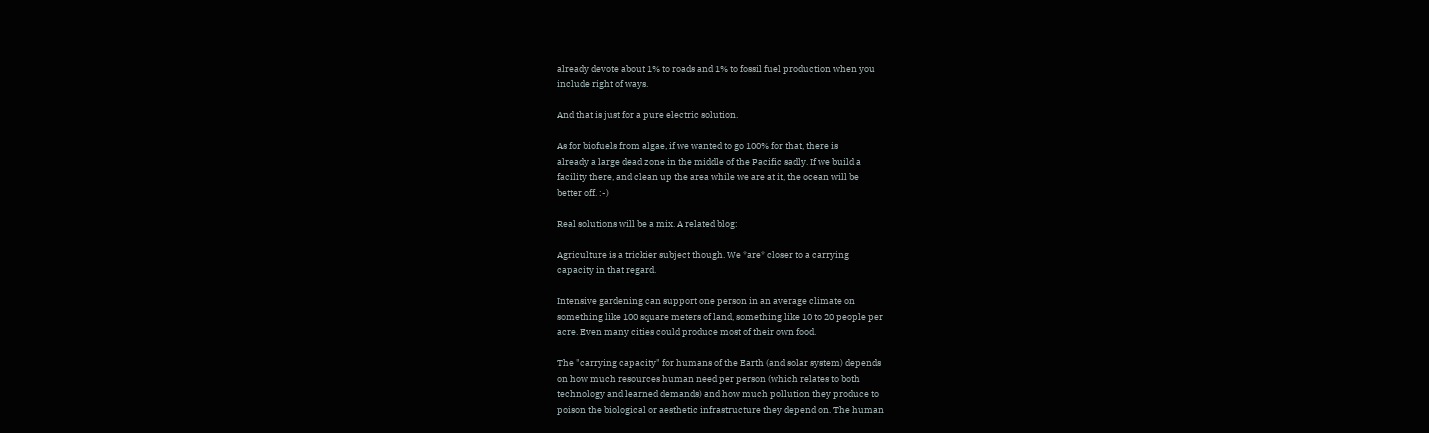already devote about 1% to roads and 1% to fossil fuel production when you
include right of ways.

And that is just for a pure electric solution.

As for biofuels from algae, if we wanted to go 100% for that, there is
already a large dead zone in the middle of the Pacific sadly. If we build a
facility there, and clean up the area while we are at it, the ocean will be
better off. :-)

Real solutions will be a mix. A related blog:

Agriculture is a trickier subject though. We *are* closer to a carrying
capacity in that regard.

Intensive gardening can support one person in an average climate on
something like 100 square meters of land, something like 10 to 20 people per
acre. Even many cities could produce most of their own food.

The "carrying capacity" for humans of the Earth (and solar system) depends
on how much resources human need per person (which relates to both
technology and learned demands) and how much pollution they produce to
poison the biological or aesthetic infrastructure they depend on. The human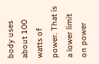body uses about 100 watts of power. That is a lower limit on power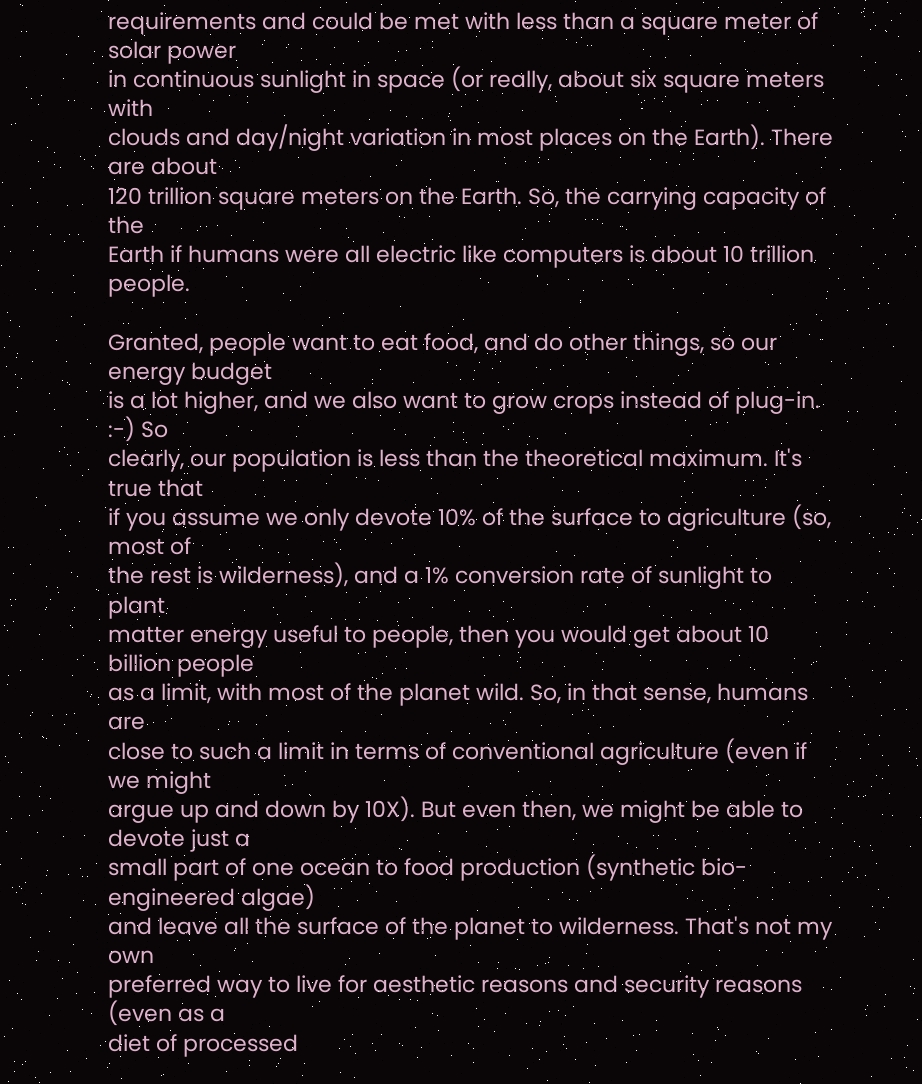requirements and could be met with less than a square meter of solar power
in continuous sunlight in space (or really, about six square meters with
clouds and day/night variation in most places on the Earth). There are about
120 trillion square meters on the Earth. So, the carrying capacity of the
Earth if humans were all electric like computers is about 10 trillion people.

Granted, people want to eat food, and do other things, so our energy budget
is a lot higher, and we also want to grow crops instead of plug-in. :-) So
clearly, our population is less than the theoretical maximum. It's true that
if you assume we only devote 10% of the surface to agriculture (so, most of
the rest is wilderness), and a 1% conversion rate of sunlight to plant
matter energy useful to people, then you would get about 10 billion people
as a limit, with most of the planet wild. So, in that sense, humans are
close to such a limit in terms of conventional agriculture (even if we might
argue up and down by 10X). But even then, we might be able to devote just a
small part of one ocean to food production (synthetic bio-engineered algae)
and leave all the surface of the planet to wilderness. That's not my own
preferred way to live for aesthetic reasons and security reasons (even as a
diet of processed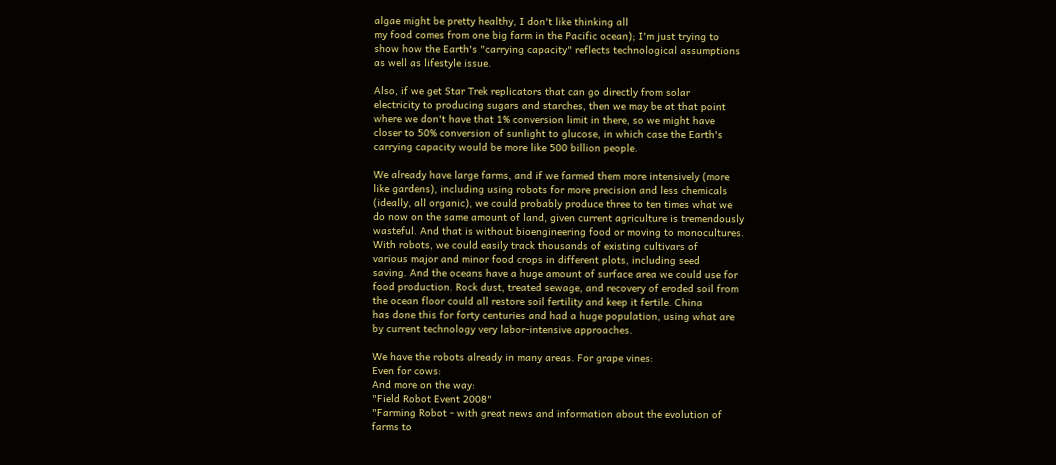algae might be pretty healthy, I don't like thinking all
my food comes from one big farm in the Pacific ocean); I'm just trying to
show how the Earth's "carrying capacity" reflects technological assumptions
as well as lifestyle issue.

Also, if we get Star Trek replicators that can go directly from solar
electricity to producing sugars and starches, then we may be at that point
where we don't have that 1% conversion limit in there, so we might have
closer to 50% conversion of sunlight to glucose, in which case the Earth's
carrying capacity would be more like 500 billion people.

We already have large farms, and if we farmed them more intensively (more
like gardens), including using robots for more precision and less chemicals
(ideally, all organic), we could probably produce three to ten times what we
do now on the same amount of land, given current agriculture is tremendously
wasteful. And that is without bioengineering food or moving to monocultures.
With robots, we could easily track thousands of existing cultivars of
various major and minor food crops in different plots, including seed
saving. And the oceans have a huge amount of surface area we could use for
food production. Rock dust, treated sewage, and recovery of eroded soil from
the ocean floor could all restore soil fertility and keep it fertile. China
has done this for forty centuries and had a huge population, using what are
by current technology very labor-intensive approaches.

We have the robots already in many areas. For grape vines:
Even for cows:
And more on the way:
"Field Robot Event 2008"
"Farming Robot - with great news and information about the evolution of
farms to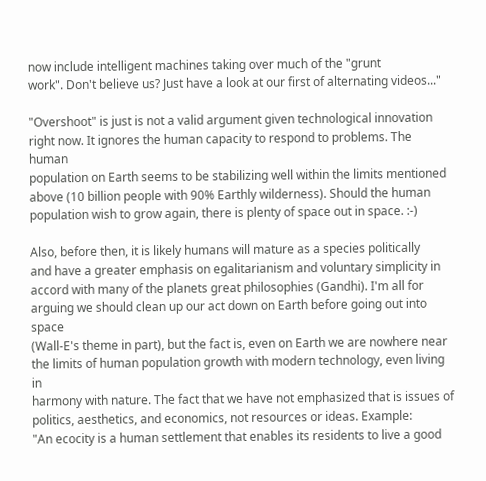now include intelligent machines taking over much of the "grunt
work". Don't believe us? Just have a look at our first of alternating videos..."

"Overshoot" is just is not a valid argument given technological innovation
right now. It ignores the human capacity to respond to problems. The human
population on Earth seems to be stabilizing well within the limits mentioned
above (10 billion people with 90% Earthly wilderness). Should the human
population wish to grow again, there is plenty of space out in space. :-)

Also, before then, it is likely humans will mature as a species politically
and have a greater emphasis on egalitarianism and voluntary simplicity in
accord with many of the planets great philosophies (Gandhi). I'm all for
arguing we should clean up our act down on Earth before going out into space
(Wall-E's theme in part), but the fact is, even on Earth we are nowhere near
the limits of human population growth with modern technology, even living in
harmony with nature. The fact that we have not emphasized that is issues of
politics, aesthetics, and economics, not resources or ideas. Example:
"An ecocity is a human settlement that enables its residents to live a good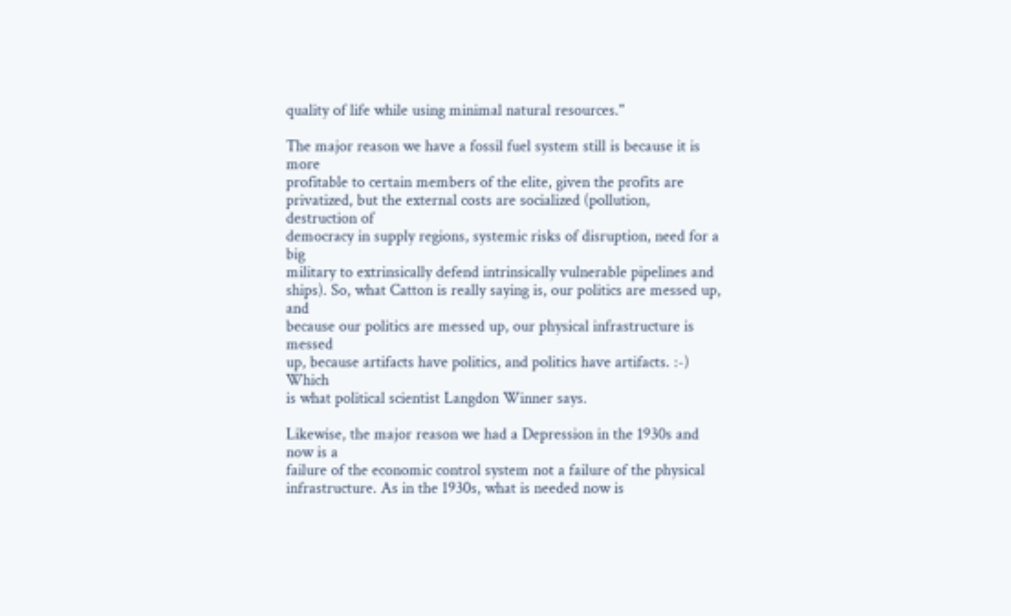quality of life while using minimal natural resources."

The major reason we have a fossil fuel system still is because it is more
profitable to certain members of the elite, given the profits are
privatized, but the external costs are socialized (pollution, destruction of
democracy in supply regions, systemic risks of disruption, need for a big
military to extrinsically defend intrinsically vulnerable pipelines and
ships). So, what Catton is really saying is, our politics are messed up, and
because our politics are messed up, our physical infrastructure is messed
up, because artifacts have politics, and politics have artifacts. :-) Which
is what political scientist Langdon Winner says.

Likewise, the major reason we had a Depression in the 1930s and now is a
failure of the economic control system not a failure of the physical
infrastructure. As in the 1930s, what is needed now is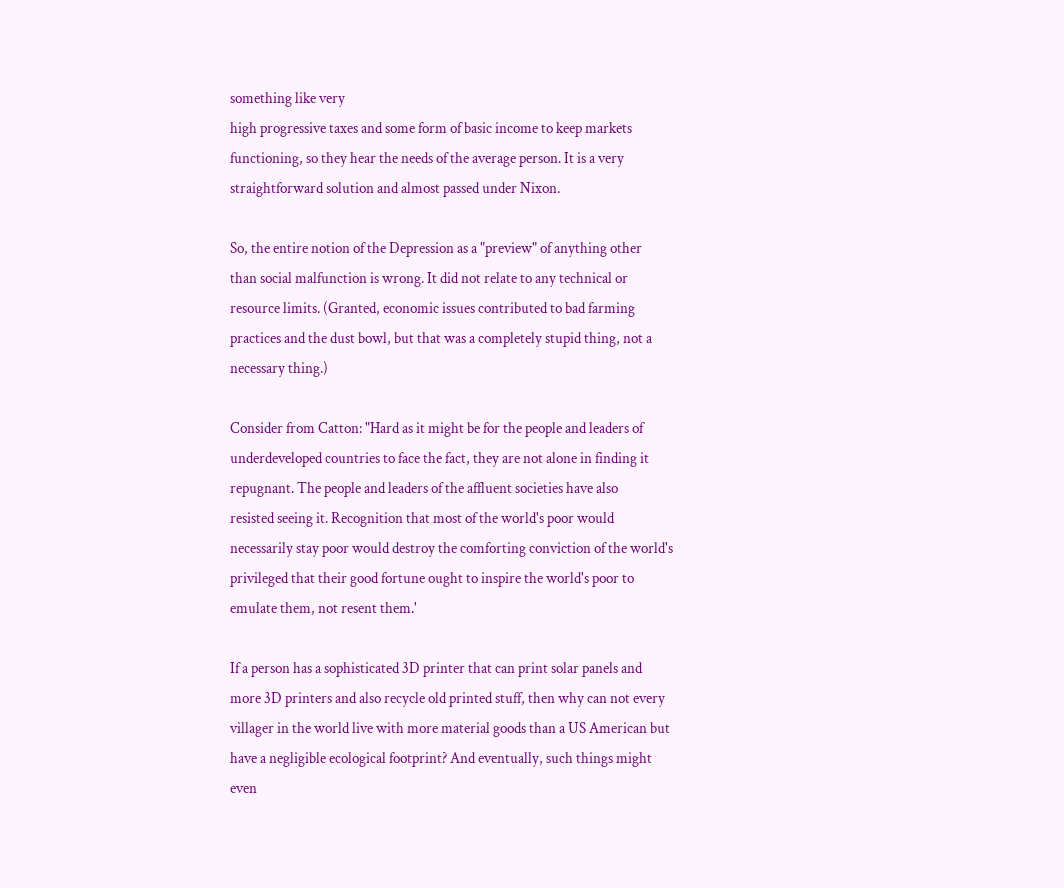something like very
high progressive taxes and some form of basic income to keep markets
functioning, so they hear the needs of the average person. It is a very
straightforward solution and almost passed under Nixon.

So, the entire notion of the Depression as a "preview" of anything other
than social malfunction is wrong. It did not relate to any technical or
resource limits. (Granted, economic issues contributed to bad farming
practices and the dust bowl, but that was a completely stupid thing, not a
necessary thing.)

Consider from Catton: "Hard as it might be for the people and leaders of
underdeveloped countries to face the fact, they are not alone in finding it
repugnant. The people and leaders of the affluent societies have also
resisted seeing it. Recognition that most of the world's poor would
necessarily stay poor would destroy the comforting conviction of the world's
privileged that their good fortune ought to inspire the world's poor to
emulate them, not resent them.'

If a person has a sophisticated 3D printer that can print solar panels and
more 3D printers and also recycle old printed stuff, then why can not every
villager in the world live with more material goods than a US American but
have a negligible ecological footprint? And eventually, such things might
even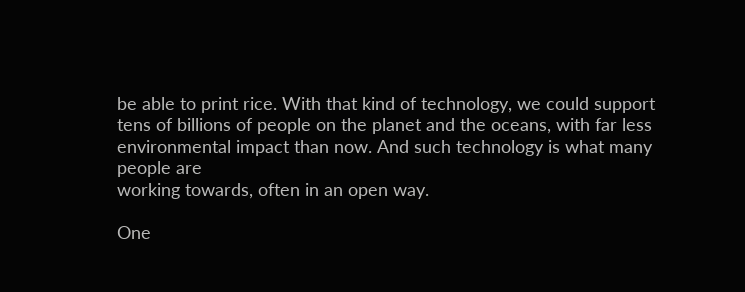be able to print rice. With that kind of technology, we could support
tens of billions of people on the planet and the oceans, with far less
environmental impact than now. And such technology is what many people are
working towards, often in an open way.

One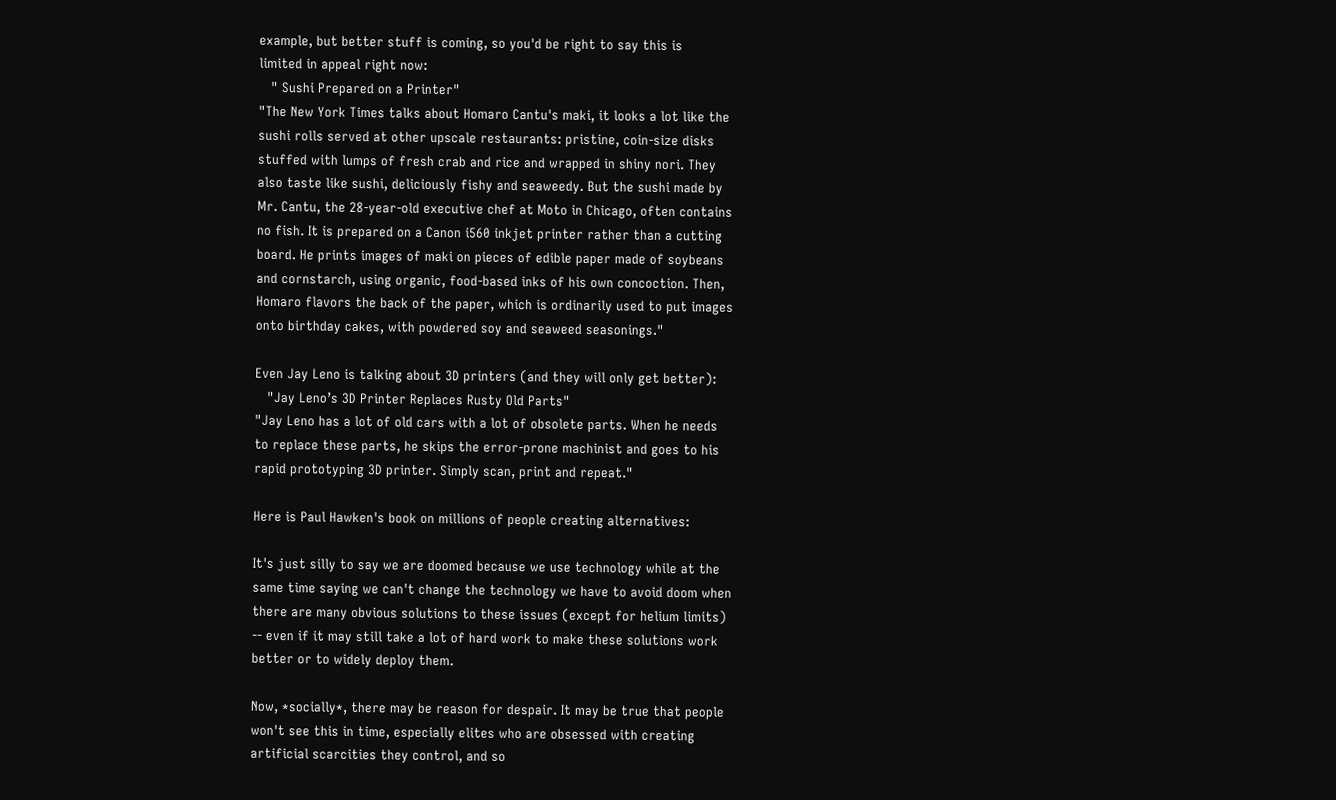example, but better stuff is coming, so you'd be right to say this is
limited in appeal right now:
   " Sushi Prepared on a Printer"
"The New York Times talks about Homaro Cantu's maki, it looks a lot like the
sushi rolls served at other upscale restaurants: pristine, coin-size disks
stuffed with lumps of fresh crab and rice and wrapped in shiny nori. They
also taste like sushi, deliciously fishy and seaweedy. But the sushi made by
Mr. Cantu, the 28-year-old executive chef at Moto in Chicago, often contains
no fish. It is prepared on a Canon i560 inkjet printer rather than a cutting
board. He prints images of maki on pieces of edible paper made of soybeans
and cornstarch, using organic, food-based inks of his own concoction. Then,
Homaro flavors the back of the paper, which is ordinarily used to put images
onto birthday cakes, with powdered soy and seaweed seasonings."

Even Jay Leno is talking about 3D printers (and they will only get better):
   "Jay Leno’s 3D Printer Replaces Rusty Old Parts"
"Jay Leno has a lot of old cars with a lot of obsolete parts. When he needs
to replace these parts, he skips the error-prone machinist and goes to his
rapid prototyping 3D printer. Simply scan, print and repeat."

Here is Paul Hawken's book on millions of people creating alternatives:

It's just silly to say we are doomed because we use technology while at the
same time saying we can't change the technology we have to avoid doom when
there are many obvious solutions to these issues (except for helium limits)
-- even if it may still take a lot of hard work to make these solutions work
better or to widely deploy them.

Now, *socially*, there may be reason for despair. It may be true that people
won't see this in time, especially elites who are obsessed with creating
artificial scarcities they control, and so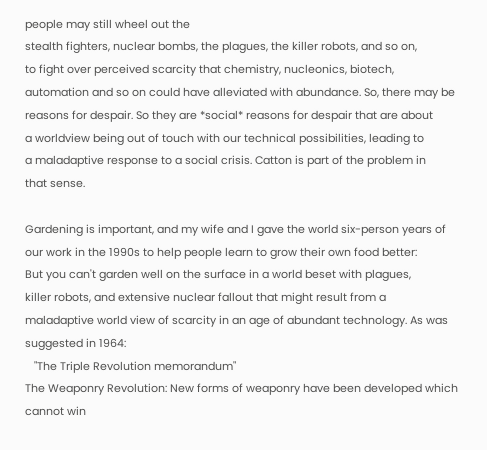people may still wheel out the
stealth fighters, nuclear bombs, the plagues, the killer robots, and so on,
to fight over perceived scarcity that chemistry, nucleonics, biotech,
automation and so on could have alleviated with abundance. So, there may be
reasons for despair. So they are *social* reasons for despair that are about
a worldview being out of touch with our technical possibilities, leading to
a maladaptive response to a social crisis. Catton is part of the problem in
that sense.

Gardening is important, and my wife and I gave the world six-person years of
our work in the 1990s to help people learn to grow their own food better:
But you can't garden well on the surface in a world beset with plagues,
killer robots, and extensive nuclear fallout that might result from a
maladaptive world view of scarcity in an age of abundant technology. As was
suggested in 1964:
   "The Triple Revolution memorandum"
The Weaponry Revolution: New forms of weaponry have been developed which
cannot win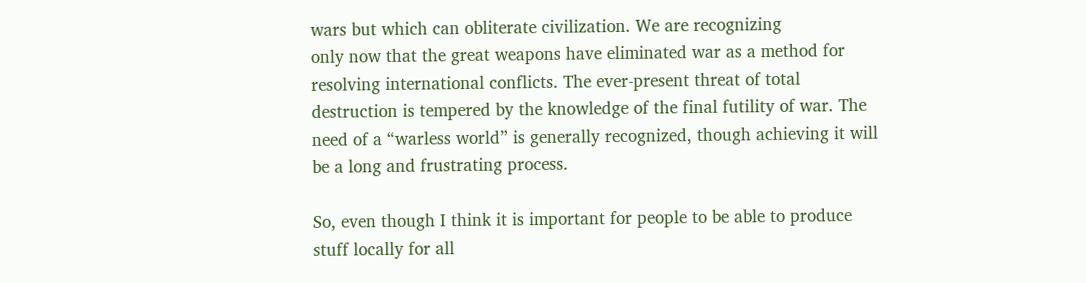wars but which can obliterate civilization. We are recognizing
only now that the great weapons have eliminated war as a method for
resolving international conflicts. The ever-present threat of total
destruction is tempered by the knowledge of the final futility of war. The
need of a “warless world” is generally recognized, though achieving it will
be a long and frustrating process.

So, even though I think it is important for people to be able to produce
stuff locally for all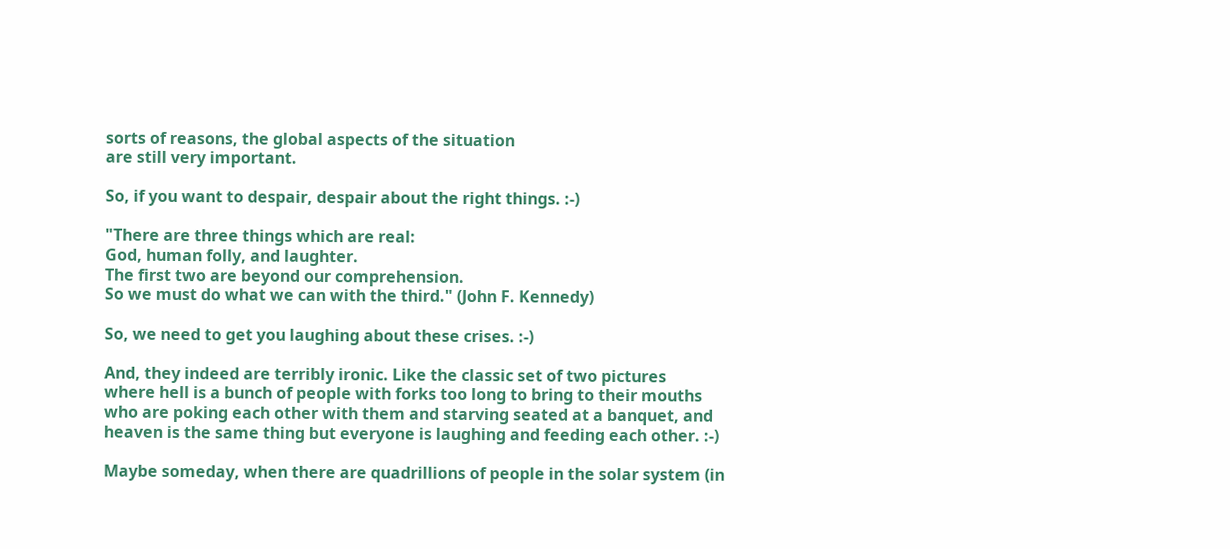sorts of reasons, the global aspects of the situation
are still very important.

So, if you want to despair, despair about the right things. :-)

"There are three things which are real:
God, human folly, and laughter.
The first two are beyond our comprehension.
So we must do what we can with the third." (John F. Kennedy)

So, we need to get you laughing about these crises. :-)

And, they indeed are terribly ironic. Like the classic set of two pictures
where hell is a bunch of people with forks too long to bring to their mouths
who are poking each other with them and starving seated at a banquet, and
heaven is the same thing but everyone is laughing and feeding each other. :-)

Maybe someday, when there are quadrillions of people in the solar system (in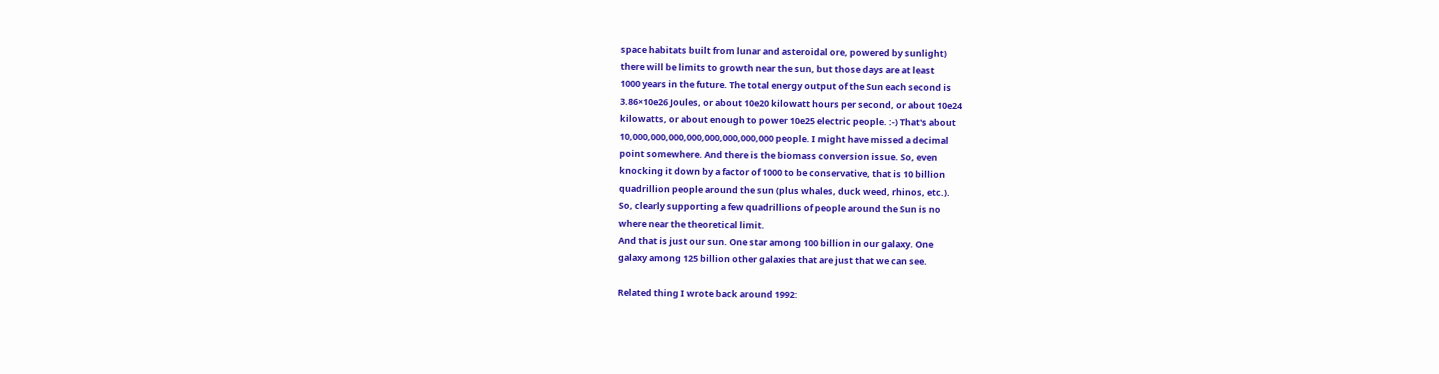space habitats built from lunar and asteroidal ore, powered by sunlight)
there will be limits to growth near the sun, but those days are at least
1000 years in the future. The total energy output of the Sun each second is
3.86×10e26 Joules, or about 10e20 kilowatt hours per second, or about 10e24
kilowatts, or about enough to power 10e25 electric people. :-) That's about
10,000,000,000,000,000,000,000,000 people. I might have missed a decimal
point somewhere. And there is the biomass conversion issue. So, even
knocking it down by a factor of 1000 to be conservative, that is 10 billion
quadrillion people around the sun (plus whales, duck weed, rhinos, etc.).
So, clearly supporting a few quadrillions of people around the Sun is no
where near the theoretical limit.
And that is just our sun. One star among 100 billion in our galaxy. One
galaxy among 125 billion other galaxies that are just that we can see.

Related thing I wrote back around 1992: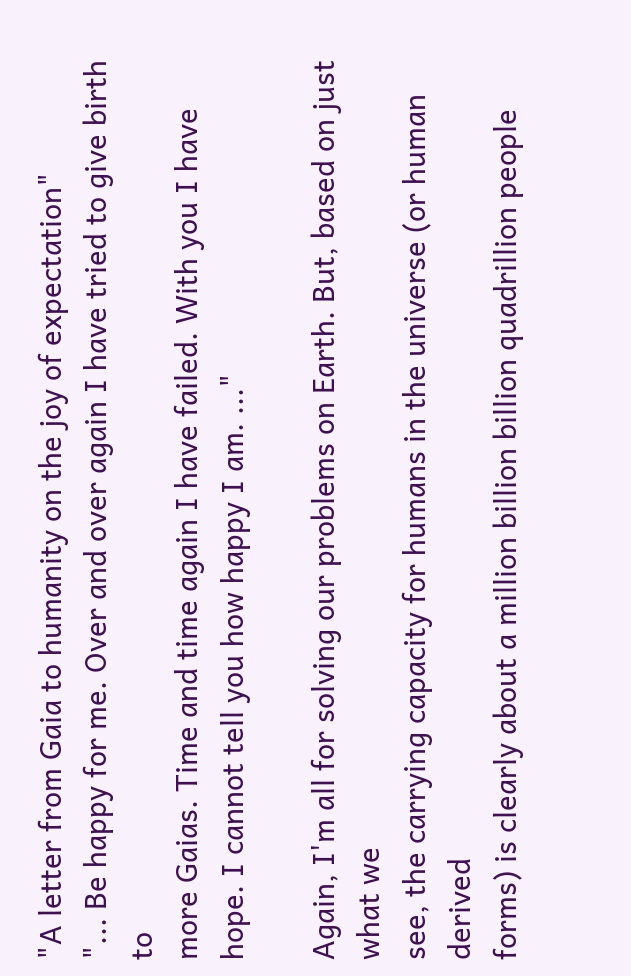"A letter from Gaia to humanity on the joy of expectation"
"... Be happy for me. Over and over again I have tried to give birth to
more Gaias. Time and time again I have failed. With you I have
hope. I cannot tell you how happy I am. ..."

Again, I'm all for solving our problems on Earth. But, based on just what we
see, the carrying capacity for humans in the universe (or human derived
forms) is clearly about a million billion billion quadrillion people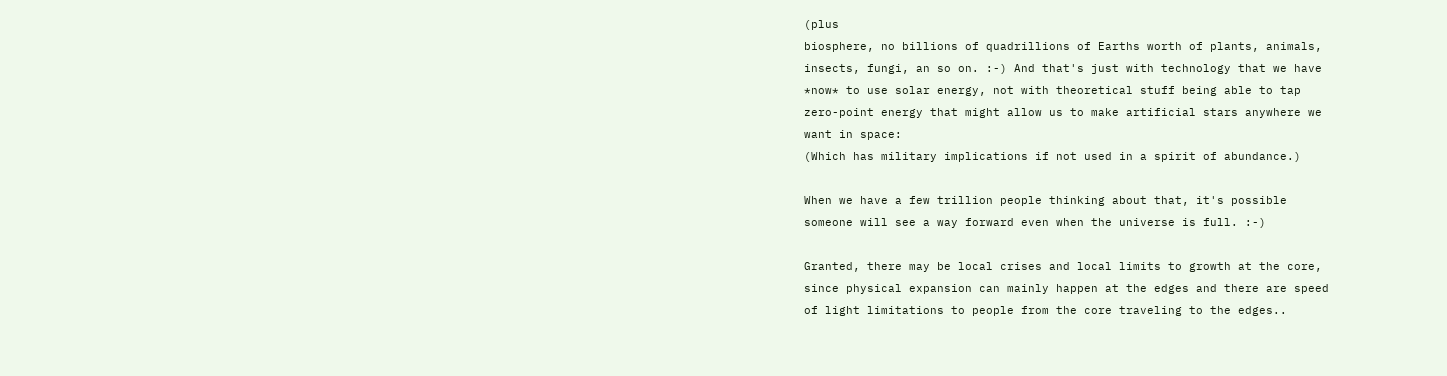(plus
biosphere, no billions of quadrillions of Earths worth of plants, animals,
insects, fungi, an so on. :-) And that's just with technology that we have
*now* to use solar energy, not with theoretical stuff being able to tap
zero-point energy that might allow us to make artificial stars anywhere we
want in space:
(Which has military implications if not used in a spirit of abundance.)

When we have a few trillion people thinking about that, it's possible
someone will see a way forward even when the universe is full. :-)

Granted, there may be local crises and local limits to growth at the core,
since physical expansion can mainly happen at the edges and there are speed
of light limitations to people from the core traveling to the edges..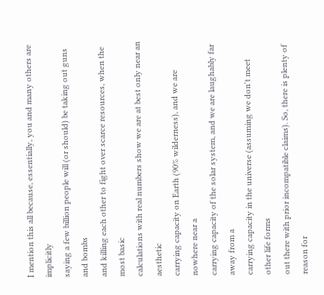I mention this all because, essentially, you and many others are implicitly
saying a few billion people will (or should) be taking out guns and bombs
and killing each other to fight over scarce resources, when the most basic
calculations with real numbers show we are at best only near an aesthetic
carrying capacity on Earth (90% wilderness), and we are nowhere near a
carrying capacity of the solar system, and we are laughably far away from a
carrying capacity in the universe (assuming we don't meet other life forms
out there with prior incompatible claims). So, there is plenty of reason for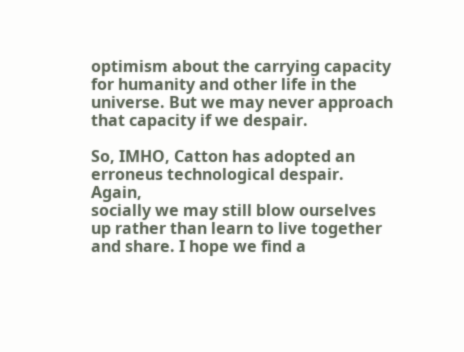optimism about the carrying capacity for humanity and other life in the
universe. But we may never approach that capacity if we despair.

So, IMHO, Catton has adopted an erroneus technological despair. Again,
socially we may still blow ourselves up rather than learn to live together
and share. I hope we find a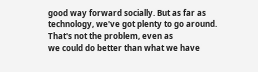good way forward socially. But as far as
technology, we've got plenty to go around. That's not the problem, even as
we could do better than what we have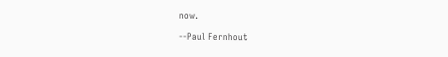now.

--Paul Fernhout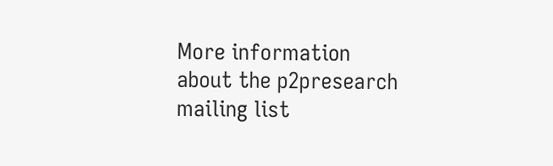More information about the p2presearch mailing list